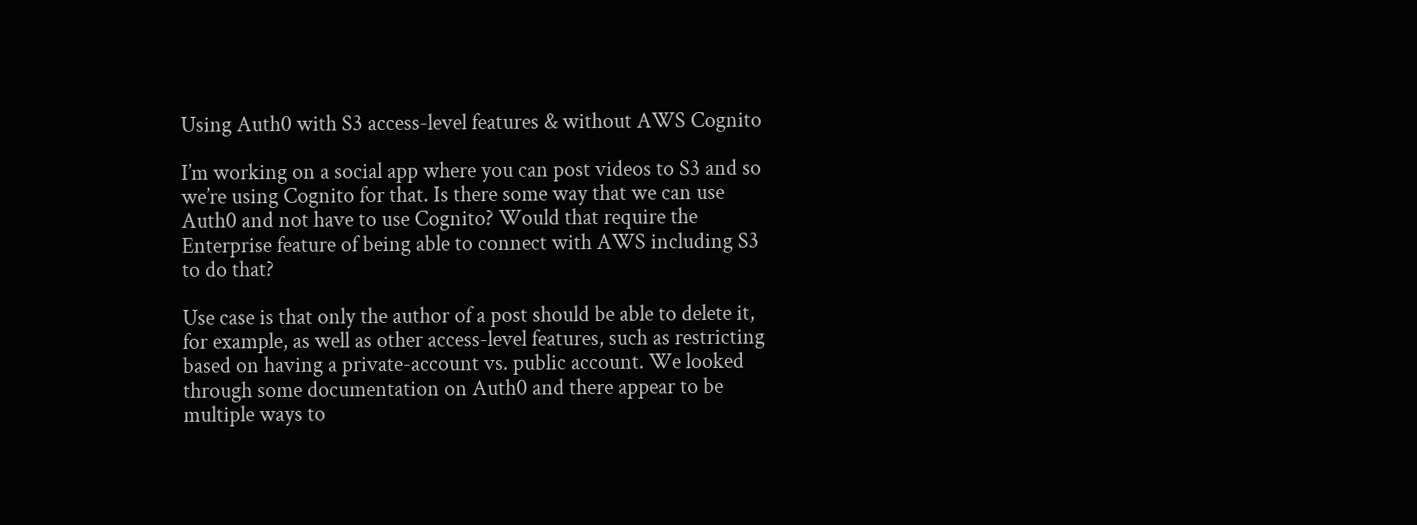Using Auth0 with S3 access-level features & without AWS Cognito

I’m working on a social app where you can post videos to S3 and so we’re using Cognito for that. Is there some way that we can use Auth0 and not have to use Cognito? Would that require the Enterprise feature of being able to connect with AWS including S3 to do that?

Use case is that only the author of a post should be able to delete it, for example, as well as other access-level features, such as restricting based on having a private-account vs. public account. We looked through some documentation on Auth0 and there appear to be multiple ways to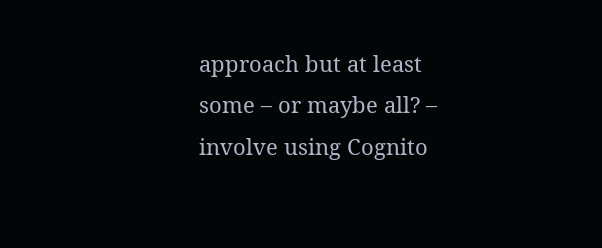approach but at least some – or maybe all? – involve using Cognito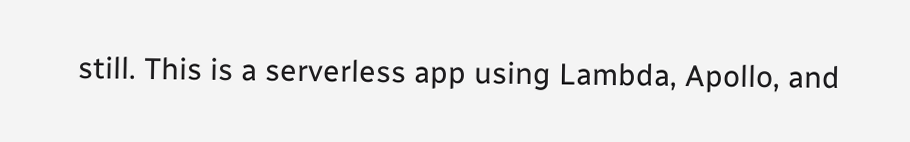still. This is a serverless app using Lambda, Apollo, and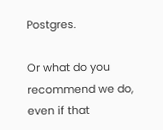Postgres.

Or what do you recommend we do, even if that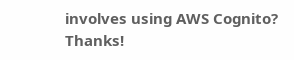involves using AWS Cognito? Thanks!